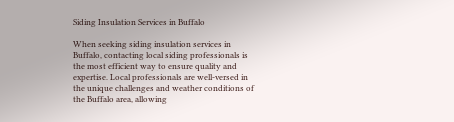Siding Insulation Services in Buffalo

When seeking siding insulation services in Buffalo, contacting local siding professionals is the most efficient way to ensure quality and expertise. Local professionals are well-versed in the unique challenges and weather conditions of the Buffalo area, allowing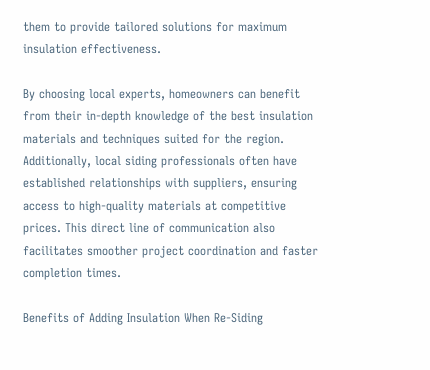them to provide tailored solutions for maximum insulation effectiveness.

By choosing local experts, homeowners can benefit from their in-depth knowledge of the best insulation materials and techniques suited for the region. Additionally, local siding professionals often have established relationships with suppliers, ensuring access to high-quality materials at competitive prices. This direct line of communication also facilitates smoother project coordination and faster completion times.

Benefits of Adding Insulation When Re-Siding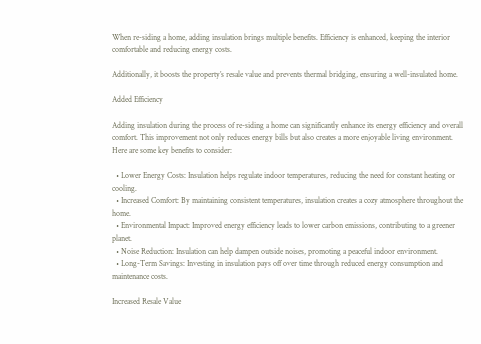When re-siding a home, adding insulation brings multiple benefits. Efficiency is enhanced, keeping the interior comfortable and reducing energy costs.

Additionally, it boosts the property’s resale value and prevents thermal bridging, ensuring a well-insulated home.

Added Efficiency

Adding insulation during the process of re-siding a home can significantly enhance its energy efficiency and overall comfort. This improvement not only reduces energy bills but also creates a more enjoyable living environment. Here are some key benefits to consider:

  • Lower Energy Costs: Insulation helps regulate indoor temperatures, reducing the need for constant heating or cooling.
  • Increased Comfort: By maintaining consistent temperatures, insulation creates a cozy atmosphere throughout the home.
  • Environmental Impact: Improved energy efficiency leads to lower carbon emissions, contributing to a greener planet.
  • Noise Reduction: Insulation can help dampen outside noises, promoting a peaceful indoor environment.
  • Long-Term Savings: Investing in insulation pays off over time through reduced energy consumption and maintenance costs.

Increased Resale Value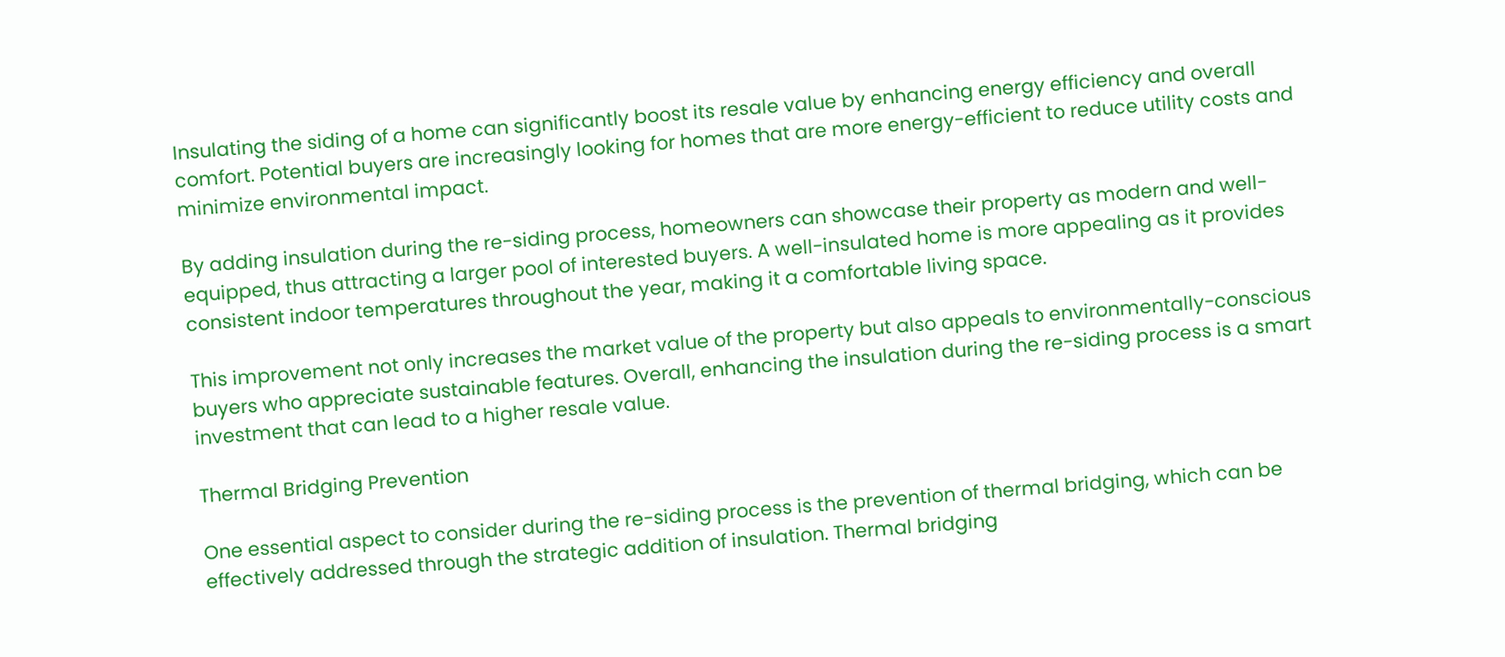Insulating the siding of a home can significantly boost its resale value by enhancing energy efficiency and overall comfort. Potential buyers are increasingly looking for homes that are more energy-efficient to reduce utility costs and minimize environmental impact.

By adding insulation during the re-siding process, homeowners can showcase their property as modern and well-equipped, thus attracting a larger pool of interested buyers. A well-insulated home is more appealing as it provides consistent indoor temperatures throughout the year, making it a comfortable living space.

This improvement not only increases the market value of the property but also appeals to environmentally-conscious buyers who appreciate sustainable features. Overall, enhancing the insulation during the re-siding process is a smart investment that can lead to a higher resale value.

Thermal Bridging Prevention

One essential aspect to consider during the re-siding process is the prevention of thermal bridging, which can be effectively addressed through the strategic addition of insulation. Thermal bridging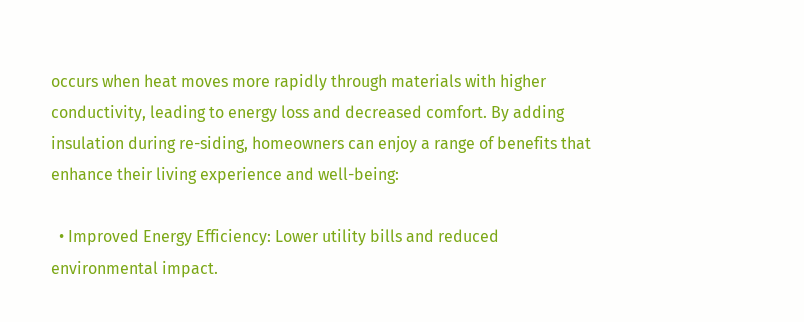occurs when heat moves more rapidly through materials with higher conductivity, leading to energy loss and decreased comfort. By adding insulation during re-siding, homeowners can enjoy a range of benefits that enhance their living experience and well-being:

  • Improved Energy Efficiency: Lower utility bills and reduced environmental impact.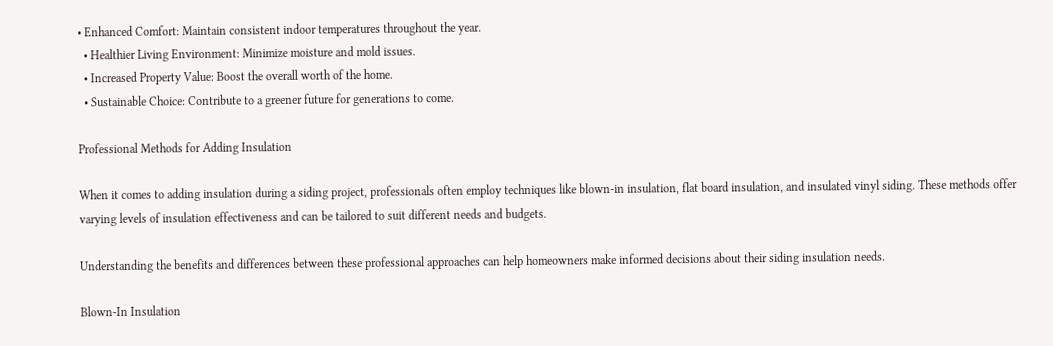• Enhanced Comfort: Maintain consistent indoor temperatures throughout the year.
  • Healthier Living Environment: Minimize moisture and mold issues.
  • Increased Property Value: Boost the overall worth of the home.
  • Sustainable Choice: Contribute to a greener future for generations to come.

Professional Methods for Adding Insulation

When it comes to adding insulation during a siding project, professionals often employ techniques like blown-in insulation, flat board insulation, and insulated vinyl siding. These methods offer varying levels of insulation effectiveness and can be tailored to suit different needs and budgets.

Understanding the benefits and differences between these professional approaches can help homeowners make informed decisions about their siding insulation needs.

Blown-In Insulation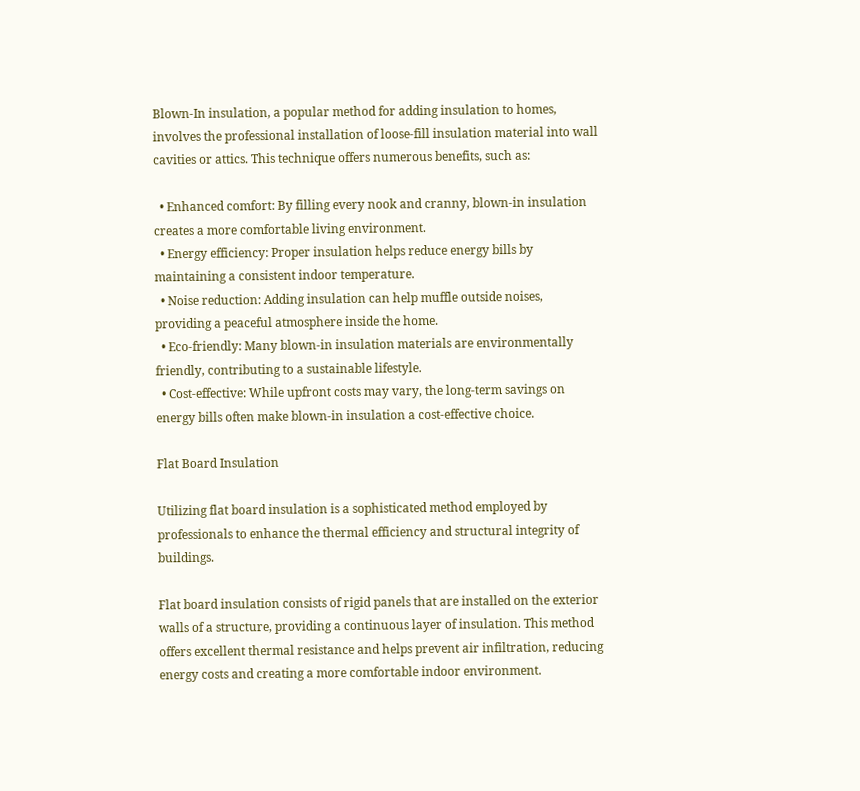Blown-In insulation, a popular method for adding insulation to homes, involves the professional installation of loose-fill insulation material into wall cavities or attics. This technique offers numerous benefits, such as:

  • Enhanced comfort: By filling every nook and cranny, blown-in insulation creates a more comfortable living environment.
  • Energy efficiency: Proper insulation helps reduce energy bills by maintaining a consistent indoor temperature.
  • Noise reduction: Adding insulation can help muffle outside noises, providing a peaceful atmosphere inside the home.
  • Eco-friendly: Many blown-in insulation materials are environmentally friendly, contributing to a sustainable lifestyle.
  • Cost-effective: While upfront costs may vary, the long-term savings on energy bills often make blown-in insulation a cost-effective choice.

Flat Board Insulation

Utilizing flat board insulation is a sophisticated method employed by professionals to enhance the thermal efficiency and structural integrity of buildings.

Flat board insulation consists of rigid panels that are installed on the exterior walls of a structure, providing a continuous layer of insulation. This method offers excellent thermal resistance and helps prevent air infiltration, reducing energy costs and creating a more comfortable indoor environment.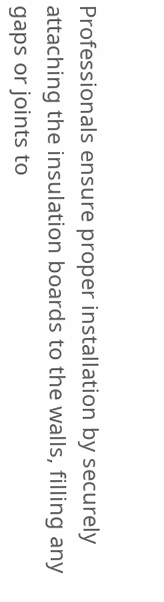Professionals ensure proper installation by securely attaching the insulation boards to the walls, filling any gaps or joints to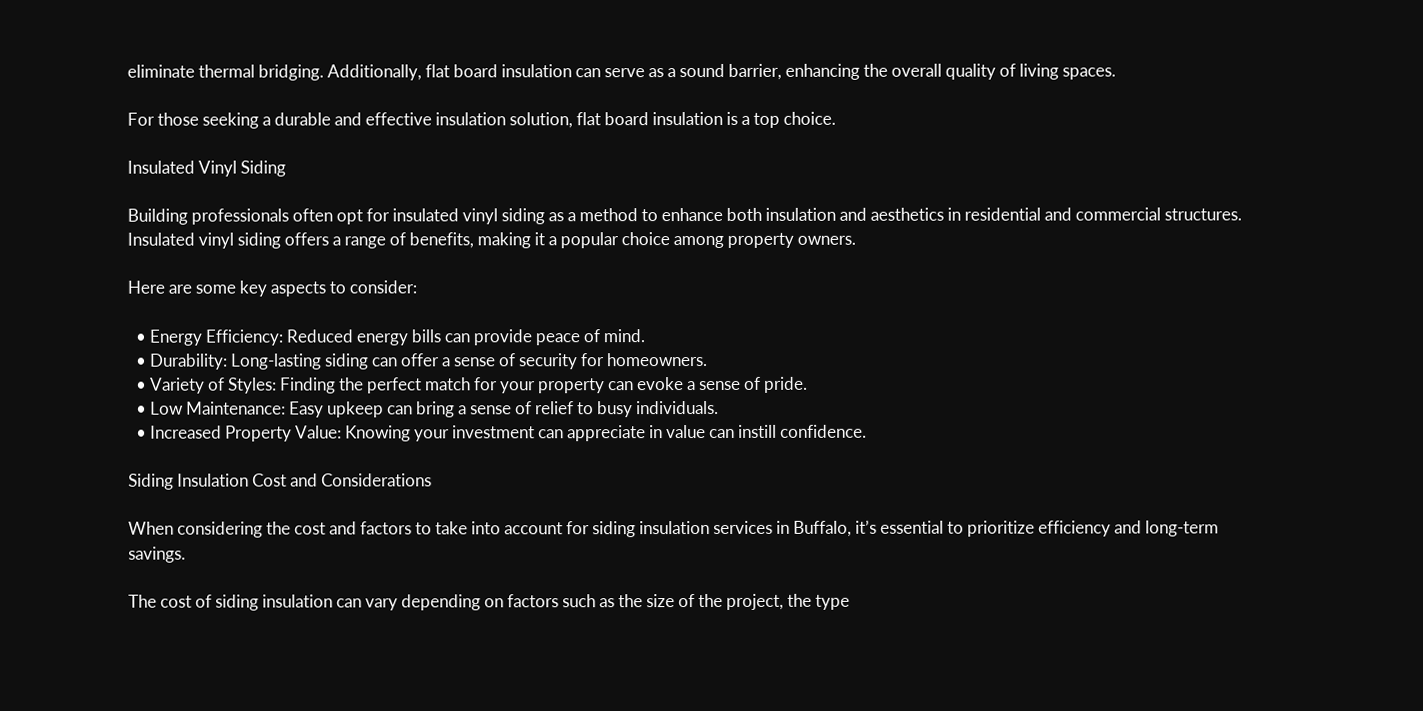eliminate thermal bridging. Additionally, flat board insulation can serve as a sound barrier, enhancing the overall quality of living spaces.

For those seeking a durable and effective insulation solution, flat board insulation is a top choice.

Insulated Vinyl Siding

Building professionals often opt for insulated vinyl siding as a method to enhance both insulation and aesthetics in residential and commercial structures. Insulated vinyl siding offers a range of benefits, making it a popular choice among property owners.

Here are some key aspects to consider:

  • Energy Efficiency: Reduced energy bills can provide peace of mind.
  • Durability: Long-lasting siding can offer a sense of security for homeowners.
  • Variety of Styles: Finding the perfect match for your property can evoke a sense of pride.
  • Low Maintenance: Easy upkeep can bring a sense of relief to busy individuals.
  • Increased Property Value: Knowing your investment can appreciate in value can instill confidence.

Siding Insulation Cost and Considerations

When considering the cost and factors to take into account for siding insulation services in Buffalo, it’s essential to prioritize efficiency and long-term savings.

The cost of siding insulation can vary depending on factors such as the size of the project, the type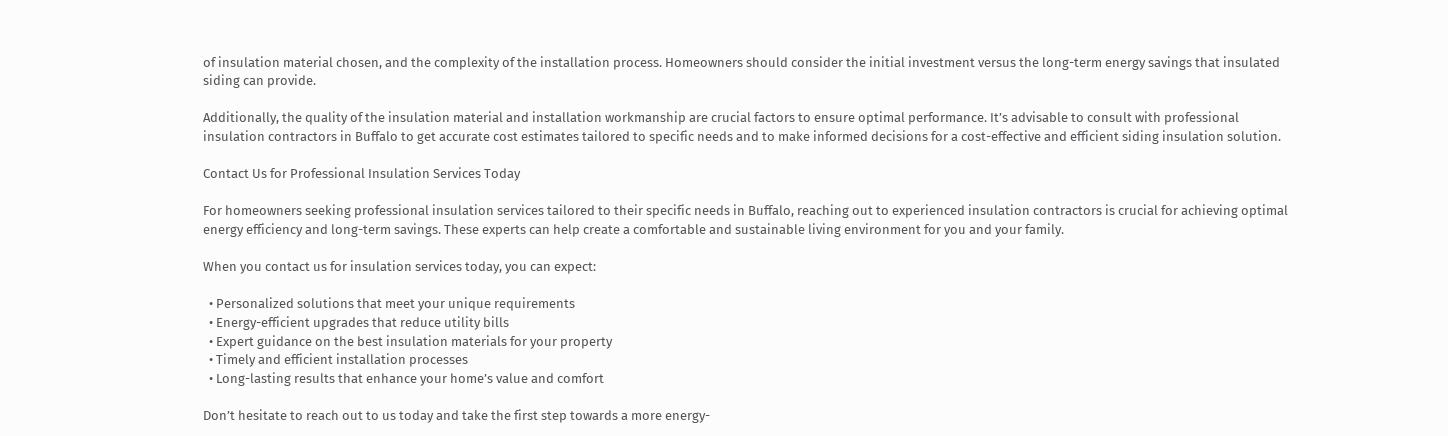of insulation material chosen, and the complexity of the installation process. Homeowners should consider the initial investment versus the long-term energy savings that insulated siding can provide.

Additionally, the quality of the insulation material and installation workmanship are crucial factors to ensure optimal performance. It’s advisable to consult with professional insulation contractors in Buffalo to get accurate cost estimates tailored to specific needs and to make informed decisions for a cost-effective and efficient siding insulation solution.

Contact Us for Professional Insulation Services Today

For homeowners seeking professional insulation services tailored to their specific needs in Buffalo, reaching out to experienced insulation contractors is crucial for achieving optimal energy efficiency and long-term savings. These experts can help create a comfortable and sustainable living environment for you and your family.

When you contact us for insulation services today, you can expect:

  • Personalized solutions that meet your unique requirements
  • Energy-efficient upgrades that reduce utility bills
  • Expert guidance on the best insulation materials for your property
  • Timely and efficient installation processes
  • Long-lasting results that enhance your home’s value and comfort

Don’t hesitate to reach out to us today and take the first step towards a more energy-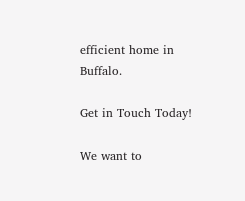efficient home in Buffalo.

Get in Touch Today!

We want to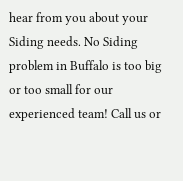hear from you about your Siding needs. No Siding problem in Buffalo is too big or too small for our experienced team! Call us or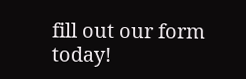fill out our form today!